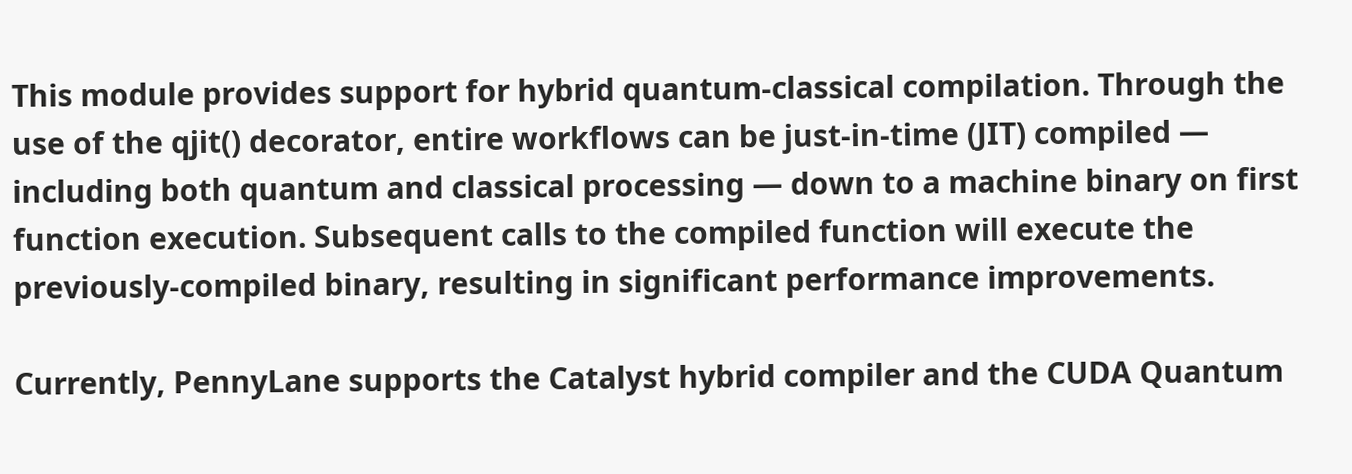This module provides support for hybrid quantum-classical compilation. Through the use of the qjit() decorator, entire workflows can be just-in-time (JIT) compiled — including both quantum and classical processing — down to a machine binary on first function execution. Subsequent calls to the compiled function will execute the previously-compiled binary, resulting in significant performance improvements.

Currently, PennyLane supports the Catalyst hybrid compiler and the CUDA Quantum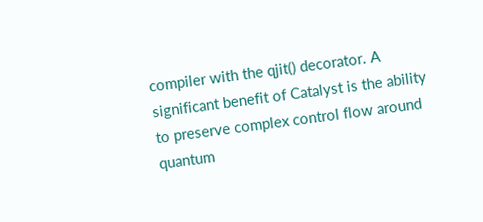compiler with the qjit() decorator. A significant benefit of Catalyst is the ability to preserve complex control flow around quantum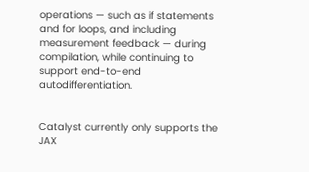operations — such as if statements and for loops, and including measurement feedback — during compilation, while continuing to support end-to-end autodifferentiation.


Catalyst currently only supports the JAX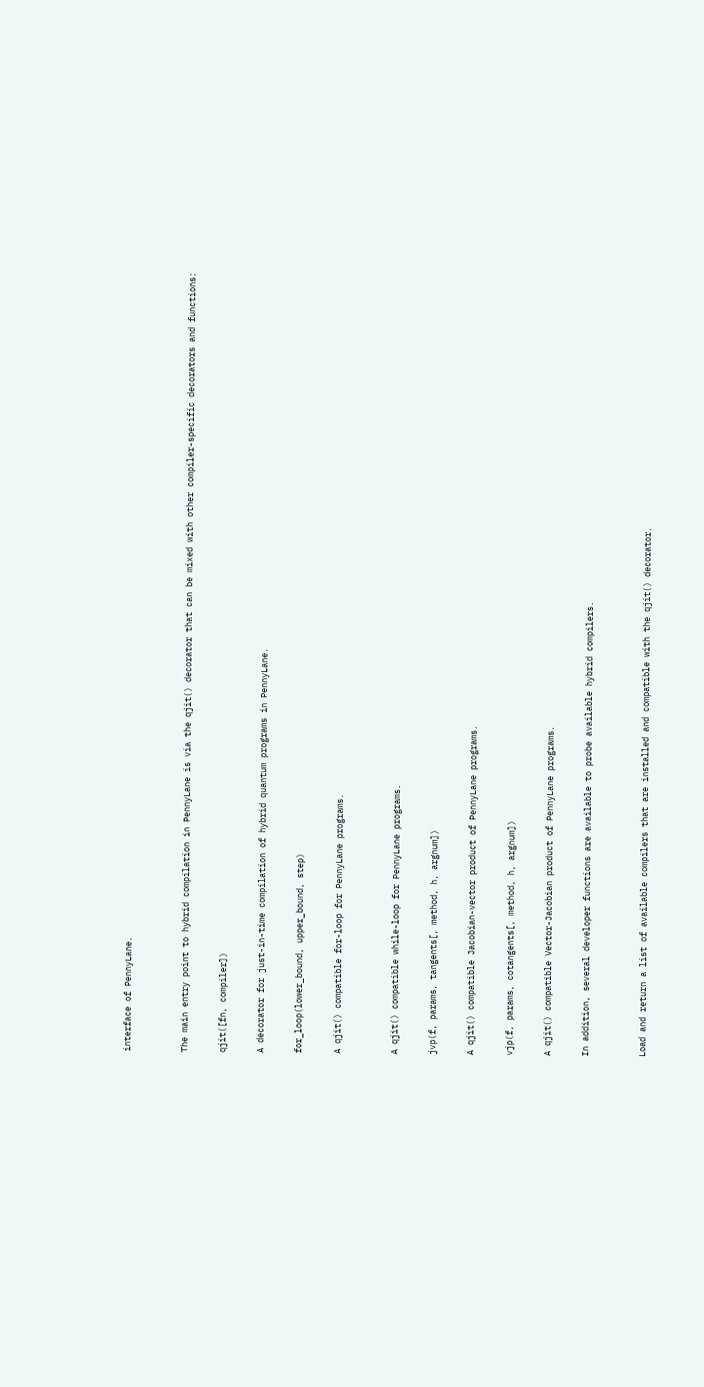interface of PennyLane.


The main entry point to hybrid compilation in PennyLane is via the qjit() decorator that can be mixed with other compiler-specific decorators and functions:

qjit([fn, compiler])

A decorator for just-in-time compilation of hybrid quantum programs in PennyLane.

for_loop(lower_bound, upper_bound, step)

A qjit() compatible for-loop for PennyLane programs.


A qjit() compatible while-loop for PennyLane programs.

jvp(f, params, tangents[, method, h, argnum])

A qjit() compatible Jacobian-vector product of PennyLane programs.

vjp(f, params, cotangents[, method, h, argnum])

A qjit() compatible Vector-Jacobian product of PennyLane programs.

In addition, several developer functions are available to probe available hybrid compilers.


Load and return a list of available compilers that are installed and compatible with the qjit() decorator.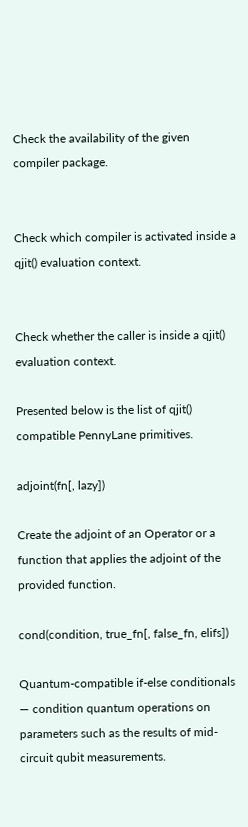Check the availability of the given compiler package.


Check which compiler is activated inside a qjit() evaluation context.


Check whether the caller is inside a qjit() evaluation context.

Presented below is the list of qjit() compatible PennyLane primitives.

adjoint(fn[, lazy])

Create the adjoint of an Operator or a function that applies the adjoint of the provided function.

cond(condition, true_fn[, false_fn, elifs])

Quantum-compatible if-else conditionals — condition quantum operations on parameters such as the results of mid-circuit qubit measurements.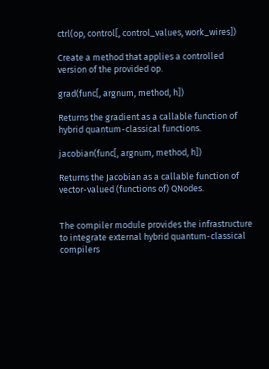ctrl(op, control[, control_values, work_wires])

Create a method that applies a controlled version of the provided op.

grad(func[, argnum, method, h])

Returns the gradient as a callable function of hybrid quantum-classical functions.

jacobian(func[, argnum, method, h])

Returns the Jacobian as a callable function of vector-valued (functions of) QNodes.


The compiler module provides the infrastructure to integrate external hybrid quantum-classical compilers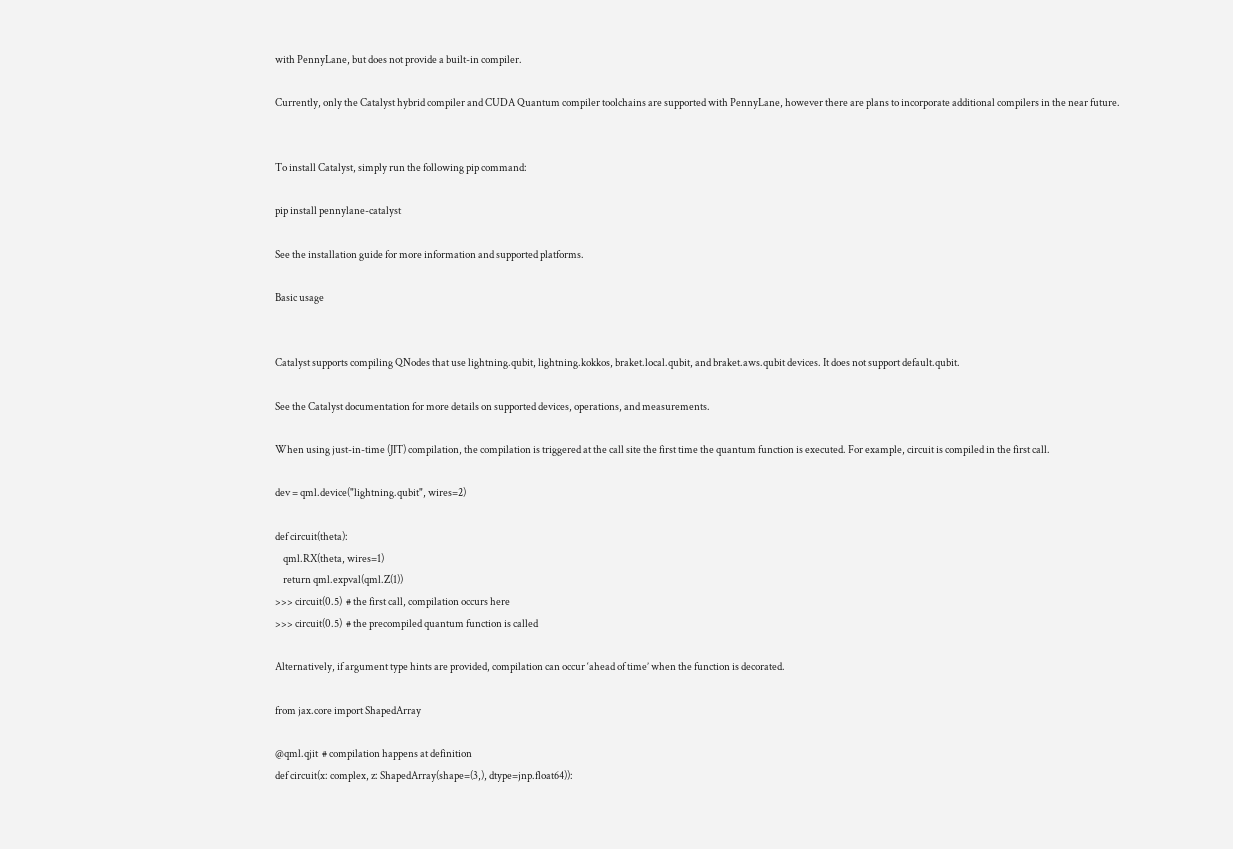with PennyLane, but does not provide a built-in compiler.

Currently, only the Catalyst hybrid compiler and CUDA Quantum compiler toolchains are supported with PennyLane, however there are plans to incorporate additional compilers in the near future.


To install Catalyst, simply run the following pip command:

pip install pennylane-catalyst

See the installation guide for more information and supported platforms.

Basic usage


Catalyst supports compiling QNodes that use lightning.qubit, lightning.kokkos, braket.local.qubit, and braket.aws.qubit devices. It does not support default.qubit.

See the Catalyst documentation for more details on supported devices, operations, and measurements.

When using just-in-time (JIT) compilation, the compilation is triggered at the call site the first time the quantum function is executed. For example, circuit is compiled in the first call.

dev = qml.device("lightning.qubit", wires=2)

def circuit(theta):
    qml.RX(theta, wires=1)
    return qml.expval(qml.Z(1))
>>> circuit(0.5)  # the first call, compilation occurs here
>>> circuit(0.5)  # the precompiled quantum function is called

Alternatively, if argument type hints are provided, compilation can occur ‘ahead of time’ when the function is decorated.

from jax.core import ShapedArray

@qml.qjit  # compilation happens at definition
def circuit(x: complex, z: ShapedArray(shape=(3,), dtype=jnp.float64)):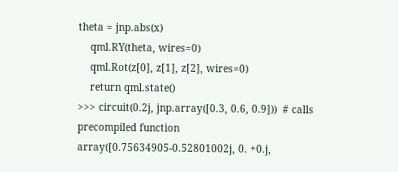theta = jnp.abs(x)
    qml.RY(theta, wires=0)
    qml.Rot(z[0], z[1], z[2], wires=0)
    return qml.state()
>>> circuit(0.2j, jnp.array([0.3, 0.6, 0.9]))  # calls precompiled function
array([0.75634905-0.52801002j, 0. +0.j,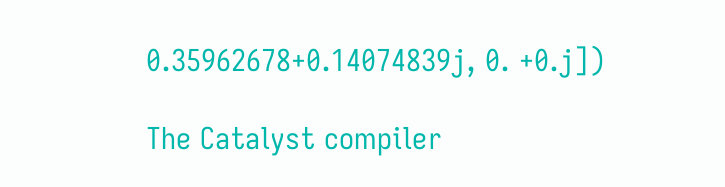0.35962678+0.14074839j, 0. +0.j])

The Catalyst compiler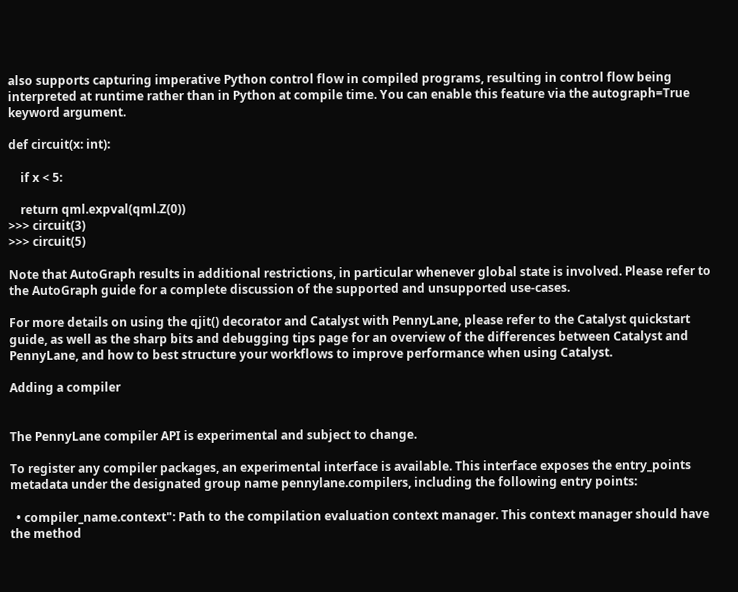also supports capturing imperative Python control flow in compiled programs, resulting in control flow being interpreted at runtime rather than in Python at compile time. You can enable this feature via the autograph=True keyword argument.

def circuit(x: int):

    if x < 5:

    return qml.expval(qml.Z(0))
>>> circuit(3)
>>> circuit(5)

Note that AutoGraph results in additional restrictions, in particular whenever global state is involved. Please refer to the AutoGraph guide for a complete discussion of the supported and unsupported use-cases.

For more details on using the qjit() decorator and Catalyst with PennyLane, please refer to the Catalyst quickstart guide, as well as the sharp bits and debugging tips page for an overview of the differences between Catalyst and PennyLane, and how to best structure your workflows to improve performance when using Catalyst.

Adding a compiler


The PennyLane compiler API is experimental and subject to change.

To register any compiler packages, an experimental interface is available. This interface exposes the entry_points metadata under the designated group name pennylane.compilers, including the following entry points:

  • compiler_name.context": Path to the compilation evaluation context manager. This context manager should have the method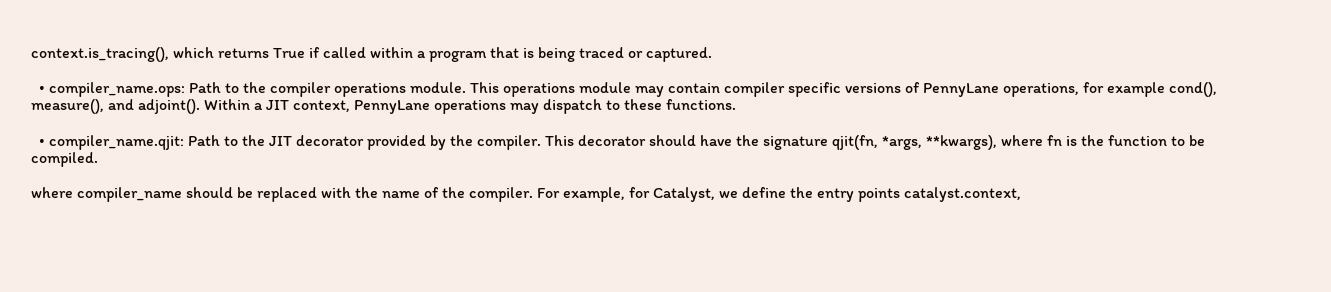context.is_tracing(), which returns True if called within a program that is being traced or captured.

  • compiler_name.ops: Path to the compiler operations module. This operations module may contain compiler specific versions of PennyLane operations, for example cond(), measure(), and adjoint(). Within a JIT context, PennyLane operations may dispatch to these functions.

  • compiler_name.qjit: Path to the JIT decorator provided by the compiler. This decorator should have the signature qjit(fn, *args, **kwargs), where fn is the function to be compiled.

where compiler_name should be replaced with the name of the compiler. For example, for Catalyst, we define the entry points catalyst.context,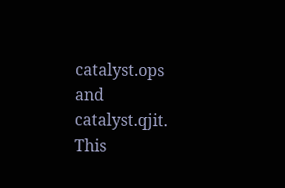catalyst.ops and catalyst.qjit. This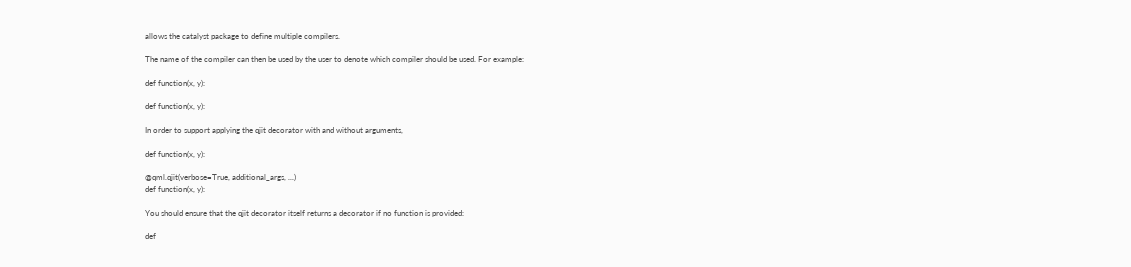allows the catalyst package to define multiple compilers.

The name of the compiler can then be used by the user to denote which compiler should be used. For example:

def function(x, y):

def function(x, y):

In order to support applying the qjit decorator with and without arguments,

def function(x, y):

@qml.qjit(verbose=True, additional_args, ...)
def function(x, y):

You should ensure that the qjit decorator itself returns a decorator if no function is provided:

def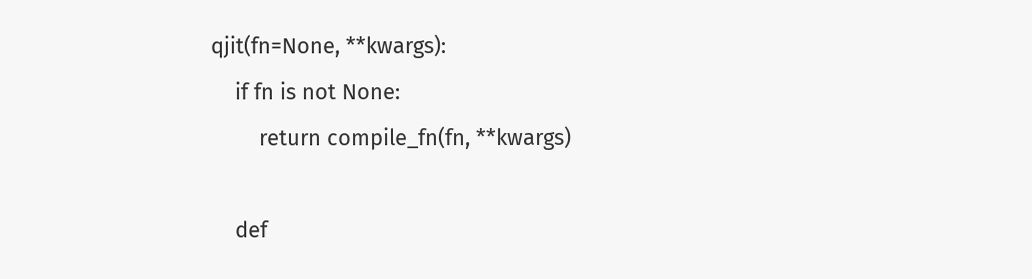qjit(fn=None, **kwargs):
    if fn is not None:
        return compile_fn(fn, **kwargs)

    def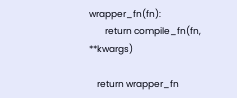wrapper_fn(fn):
        return compile_fn(fn, **kwargs)

    return wrapper_fn